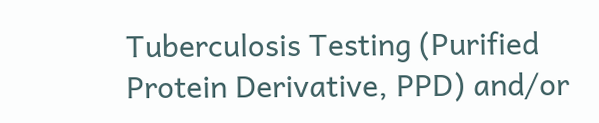Tuberculosis Testing (Purified Protein Derivative, PPD) and/or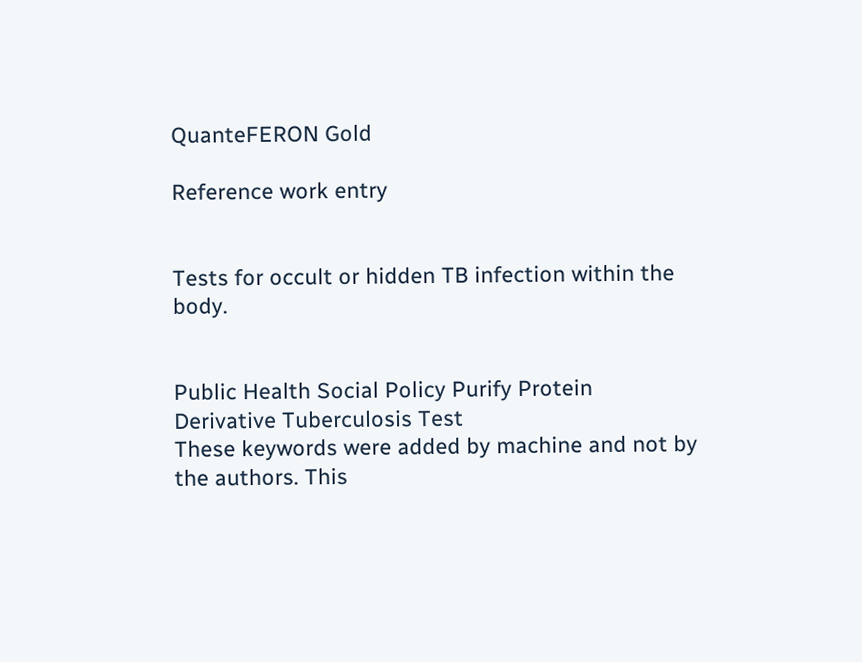QuanteFERON Gold

Reference work entry


Tests for occult or hidden TB infection within the body.


Public Health Social Policy Purify Protein Derivative Tuberculosis Test
These keywords were added by machine and not by the authors. This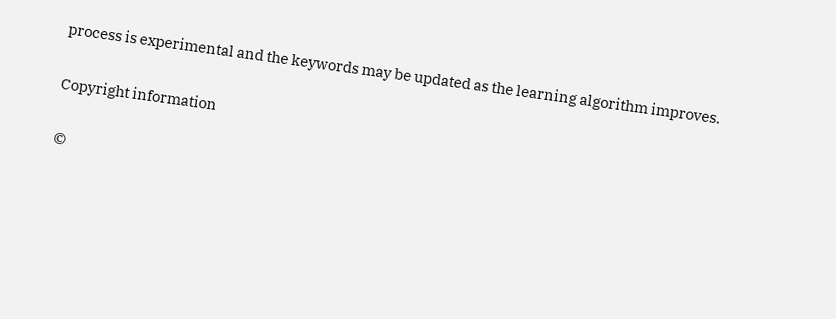process is experimental and the keywords may be updated as the learning algorithm improves.

Copyright information

©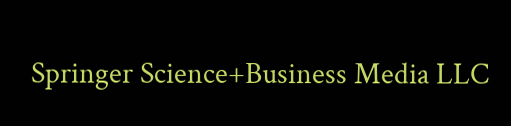Springer Science+Business Media LLC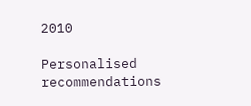2010

Personalised recommendations